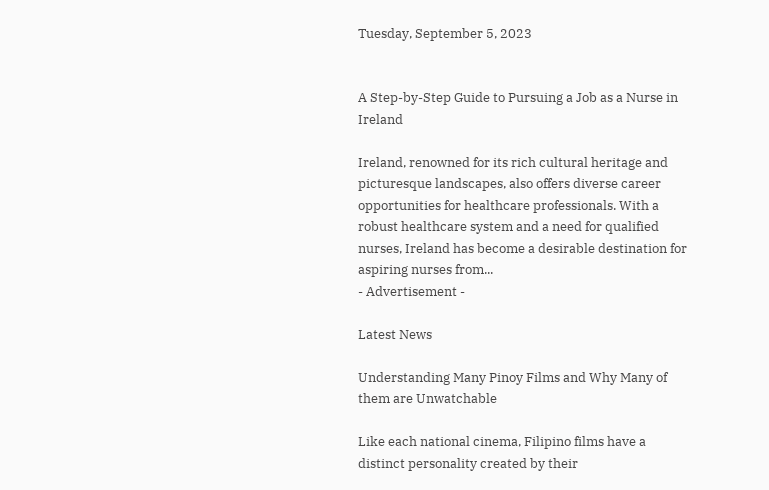Tuesday, September 5, 2023


A Step-by-Step Guide to Pursuing a Job as a Nurse in Ireland

Ireland, renowned for its rich cultural heritage and picturesque landscapes, also offers diverse career opportunities for healthcare professionals. With a robust healthcare system and a need for qualified nurses, Ireland has become a desirable destination for aspiring nurses from...
- Advertisement -

Latest News

Understanding Many Pinoy Films and Why Many of them are Unwatchable

Like each national cinema, Filipino films have a distinct personality created by their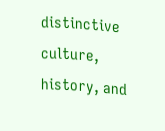distinctive culture, history, and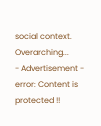social context. Overarching...
- Advertisement -
error: Content is protected !!